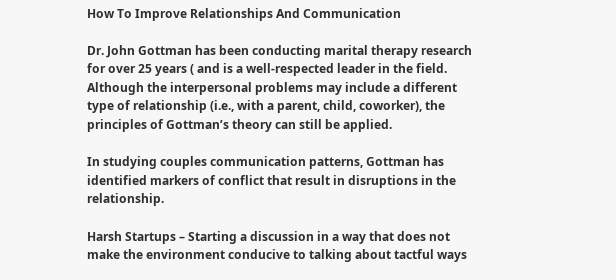How To Improve Relationships And Communication

Dr. John Gottman has been conducting marital therapy research for over 25 years ( and is a well-respected leader in the field.  Although the interpersonal problems may include a different type of relationship (i.e., with a parent, child, coworker), the principles of Gottman’s theory can still be applied.

In studying couples communication patterns, Gottman has identified markers of conflict that result in disruptions in the relationship.

Harsh Startups – Starting a discussion in a way that does not make the environment conducive to talking about tactful ways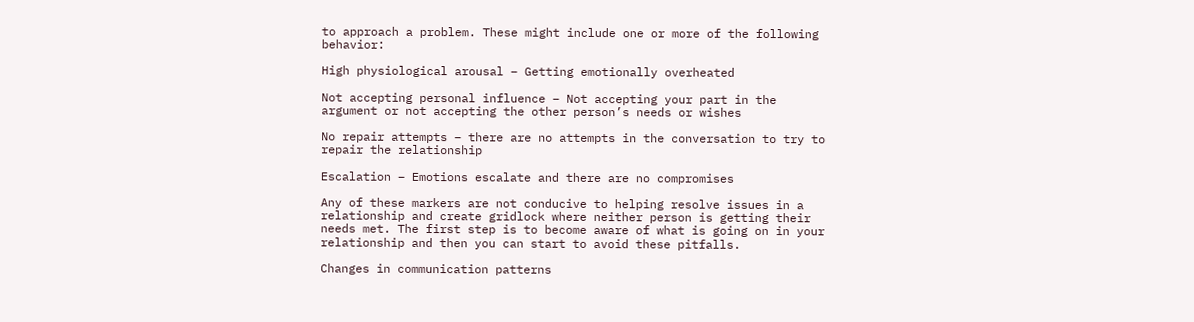to approach a problem. These might include one or more of the following behavior:

High physiological arousal – Getting emotionally overheated

Not accepting personal influence – Not accepting your part in the argument or not accepting the other person’s needs or wishes

No repair attempts – there are no attempts in the conversation to try to repair the relationship

Escalation – Emotions escalate and there are no compromises

Any of these markers are not conducive to helping resolve issues in a relationship and create gridlock where neither person is getting their needs met. The first step is to become aware of what is going on in your relationship and then you can start to avoid these pitfalls.

Changes in communication patterns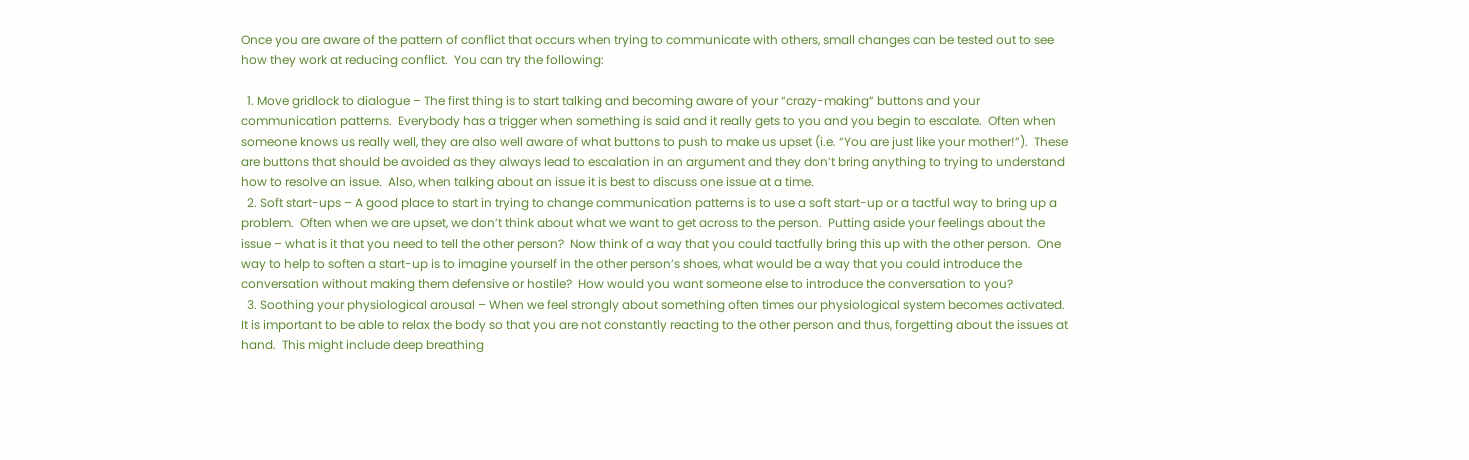Once you are aware of the pattern of conflict that occurs when trying to communicate with others, small changes can be tested out to see how they work at reducing conflict.  You can try the following:

  1. Move gridlock to dialogue – The first thing is to start talking and becoming aware of your “crazy-making” buttons and your communication patterns.  Everybody has a trigger when something is said and it really gets to you and you begin to escalate.  Often when someone knows us really well, they are also well aware of what buttons to push to make us upset (i.e. “You are just like your mother!”).  These are buttons that should be avoided as they always lead to escalation in an argument and they don’t bring anything to trying to understand how to resolve an issue.  Also, when talking about an issue it is best to discuss one issue at a time.
  2. Soft start-ups – A good place to start in trying to change communication patterns is to use a soft start-up or a tactful way to bring up a problem.  Often when we are upset, we don’t think about what we want to get across to the person.  Putting aside your feelings about the issue – what is it that you need to tell the other person?  Now think of a way that you could tactfully bring this up with the other person.  One way to help to soften a start-up is to imagine yourself in the other person’s shoes, what would be a way that you could introduce the conversation without making them defensive or hostile?  How would you want someone else to introduce the conversation to you?
  3. Soothing your physiological arousal – When we feel strongly about something often times our physiological system becomes activated.  It is important to be able to relax the body so that you are not constantly reacting to the other person and thus, forgetting about the issues at hand.  This might include deep breathing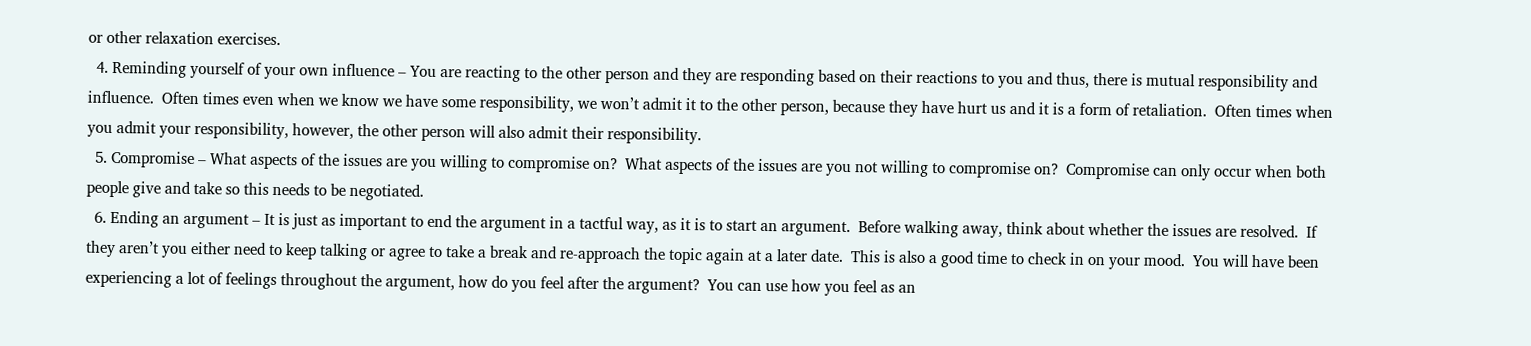or other relaxation exercises.
  4. Reminding yourself of your own influence – You are reacting to the other person and they are responding based on their reactions to you and thus, there is mutual responsibility and influence.  Often times even when we know we have some responsibility, we won’t admit it to the other person, because they have hurt us and it is a form of retaliation.  Often times when you admit your responsibility, however, the other person will also admit their responsibility.
  5. Compromise – What aspects of the issues are you willing to compromise on?  What aspects of the issues are you not willing to compromise on?  Compromise can only occur when both people give and take so this needs to be negotiated.
  6. Ending an argument – It is just as important to end the argument in a tactful way, as it is to start an argument.  Before walking away, think about whether the issues are resolved.  If they aren’t you either need to keep talking or agree to take a break and re-approach the topic again at a later date.  This is also a good time to check in on your mood.  You will have been experiencing a lot of feelings throughout the argument, how do you feel after the argument?  You can use how you feel as an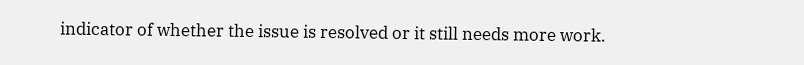indicator of whether the issue is resolved or it still needs more work.